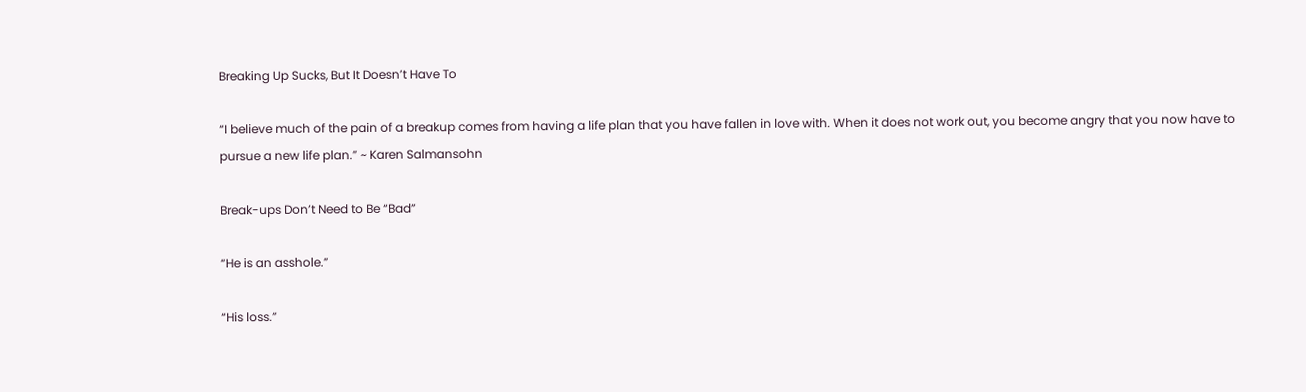Breaking Up Sucks, But It Doesn’t Have To

“I believe much of the pain of a breakup comes from having a life plan that you have fallen in love with. When it does not work out, you become angry that you now have to pursue a new life plan.” ~ Karen Salmansohn

Break-ups Don’t Need to Be “Bad”

“He is an asshole.”

“His loss.”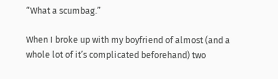“What a scumbag.”

When I broke up with my boyfriend of almost (and a whole lot of it’s complicated beforehand) two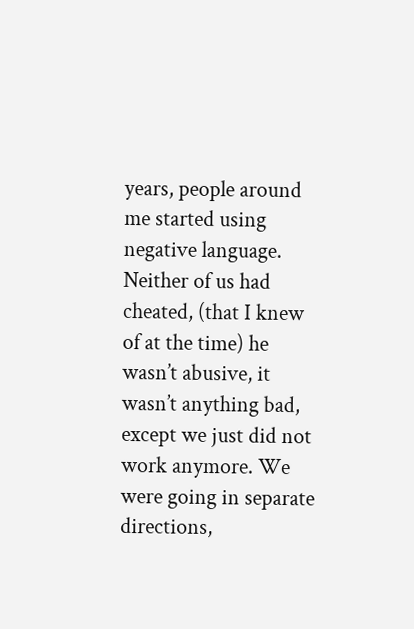years, people around me started using negative language. Neither of us had cheated, (that I knew of at the time) he wasn’t abusive, it wasn’t anything bad, except we just did not work anymore. We were going in separate directions,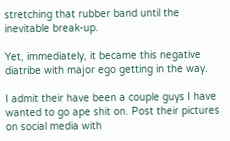stretching that rubber band until the inevitable break-up.

Yet, immediately, it became this negative diatribe with major ego getting in the way.

I admit their have been a couple guys I have wanted to go ape shit on. Post their pictures on social media with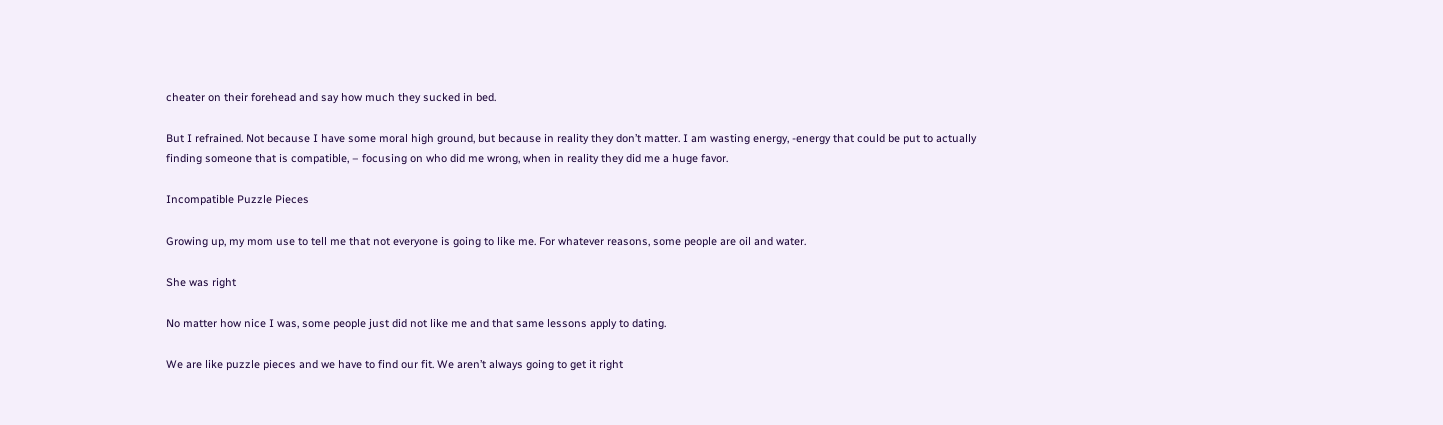cheater on their forehead and say how much they sucked in bed.

But I refrained. Not because I have some moral high ground, but because in reality they don’t matter. I am wasting energy, -energy that could be put to actually finding someone that is compatible, – focusing on who did me wrong, when in reality they did me a huge favor.

Incompatible Puzzle Pieces

Growing up, my mom use to tell me that not everyone is going to like me. For whatever reasons, some people are oil and water.

She was right

No matter how nice I was, some people just did not like me and that same lessons apply to dating.

We are like puzzle pieces and we have to find our fit. We aren’t always going to get it right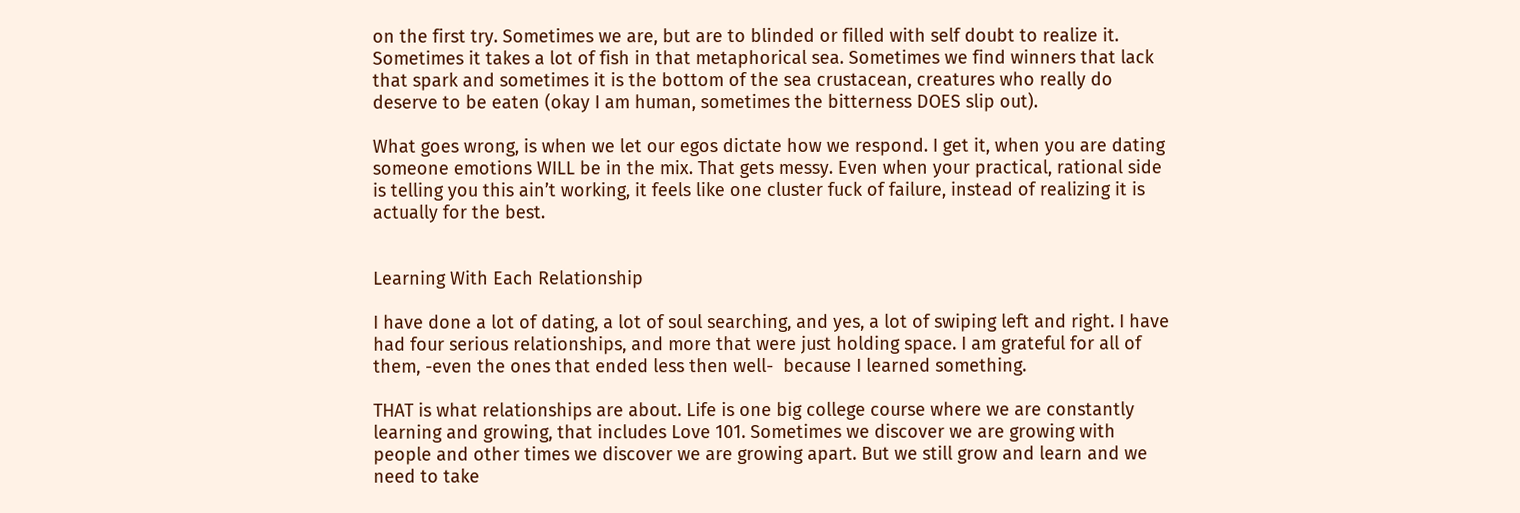on the first try. Sometimes we are, but are to blinded or filled with self doubt to realize it. Sometimes it takes a lot of fish in that metaphorical sea. Sometimes we find winners that lack that spark and sometimes it is the bottom of the sea crustacean, creatures who really do deserve to be eaten (okay I am human, sometimes the bitterness DOES slip out).

What goes wrong, is when we let our egos dictate how we respond. I get it, when you are dating someone emotions WILL be in the mix. That gets messy. Even when your practical, rational side is telling you this ain’t working, it feels like one cluster fuck of failure, instead of realizing it is actually for the best.


Learning With Each Relationship

I have done a lot of dating, a lot of soul searching, and yes, a lot of swiping left and right. I have had four serious relationships, and more that were just holding space. I am grateful for all of them, -even the ones that ended less then well-  because I learned something.

THAT is what relationships are about. Life is one big college course where we are constantly learning and growing, that includes Love 101. Sometimes we discover we are growing with people and other times we discover we are growing apart. But we still grow and learn and we need to take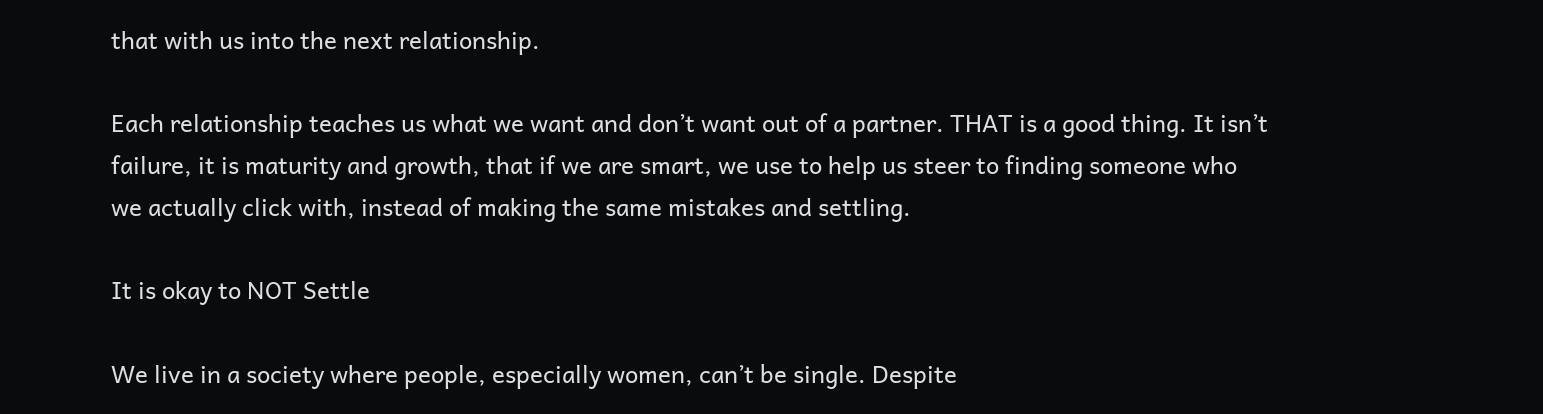that with us into the next relationship.

Each relationship teaches us what we want and don’t want out of a partner. THAT is a good thing. It isn’t failure, it is maturity and growth, that if we are smart, we use to help us steer to finding someone who we actually click with, instead of making the same mistakes and settling.

It is okay to NOT Settle

We live in a society where people, especially women, can’t be single. Despite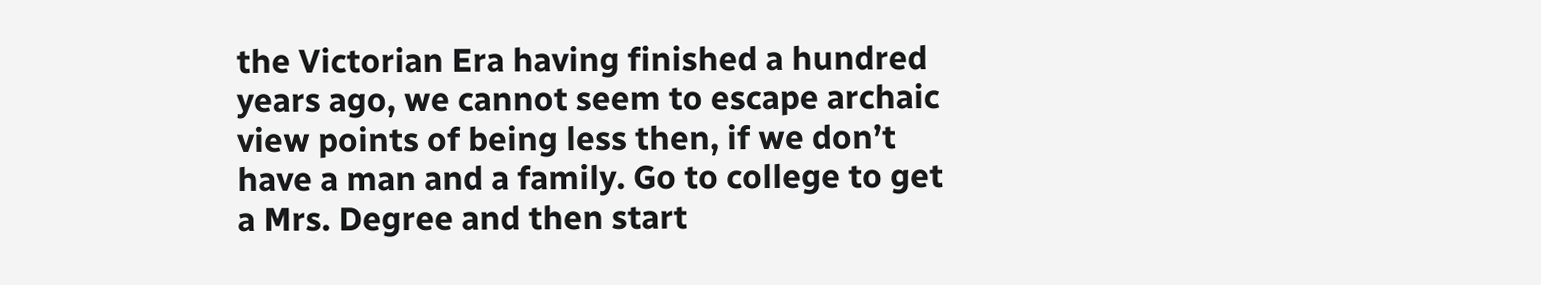the Victorian Era having finished a hundred years ago, we cannot seem to escape archaic view points of being less then, if we don’t have a man and a family. Go to college to get a Mrs. Degree and then start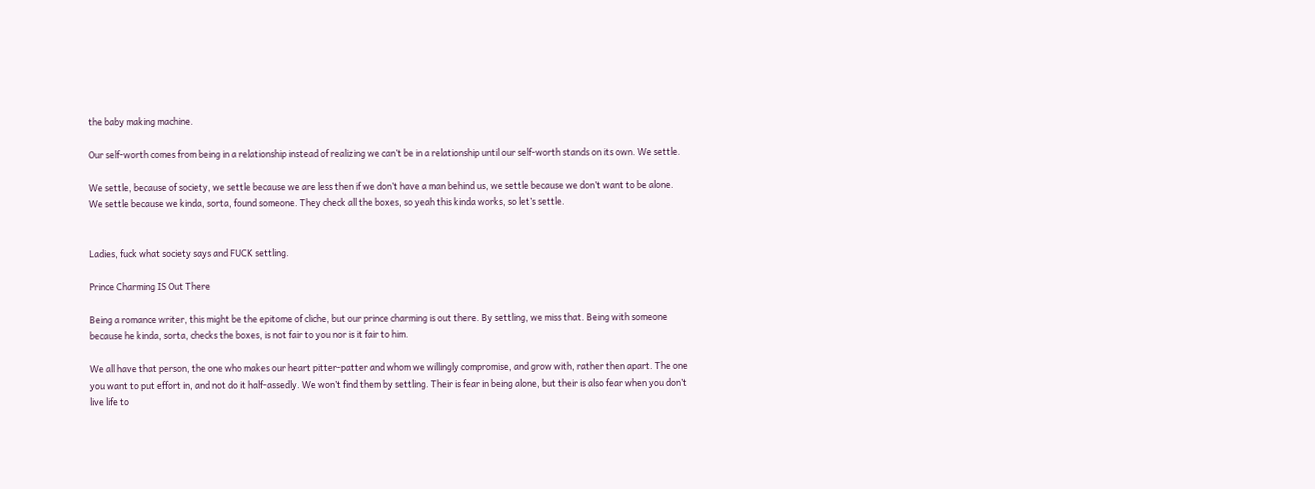the baby making machine.

Our self-worth comes from being in a relationship instead of realizing we can’t be in a relationship until our self-worth stands on its own. We settle.

We settle, because of society, we settle because we are less then if we don’t have a man behind us, we settle because we don’t want to be alone. We settle because we kinda, sorta, found someone. They check all the boxes, so yeah this kinda works, so let’s settle.


Ladies, fuck what society says and FUCK settling.

Prince Charming IS Out There

Being a romance writer, this might be the epitome of cliche, but our prince charming is out there. By settling, we miss that. Being with someone because he kinda, sorta, checks the boxes, is not fair to you nor is it fair to him.

We all have that person, the one who makes our heart pitter-patter and whom we willingly compromise, and grow with, rather then apart. The one you want to put effort in, and not do it half-assedly. We won’t find them by settling. Their is fear in being alone, but their is also fear when you don’t live life to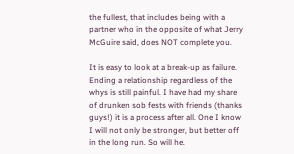the fullest, that includes being with a partner who in the opposite of what Jerry McGuire said, does NOT complete you.

It is easy to look at a break-up as failure. Ending a relationship regardless of the whys is still painful. I have had my share of drunken sob fests with friends (thanks guys!) it is a process after all. One I know I will not only be stronger, but better off in the long run. So will he.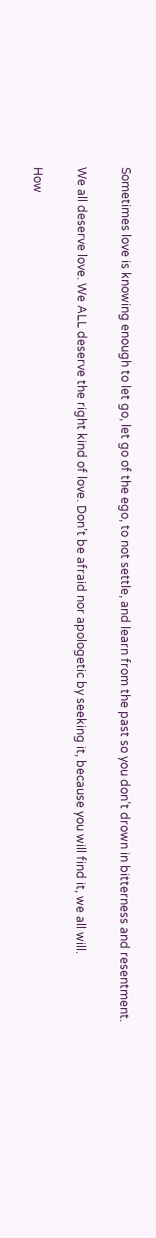Sometimes love is knowing enough to let go, let go of the ego, to not settle, and learn from the past so you don’t drown in bitterness and resentment.

We all deserve love. We ALL deserve the right kind of love. Don’t be afraid nor apologetic by seeking it, because you will find it, we all will.

How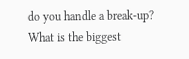do you handle a break-up? What is the biggest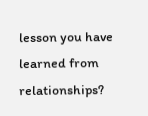lesson you have learned from relationships?